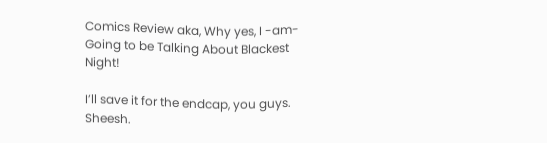Comics Review aka, Why yes, I -am- Going to be Talking About Blackest Night!

I’ll save it for the endcap, you guys. Sheesh.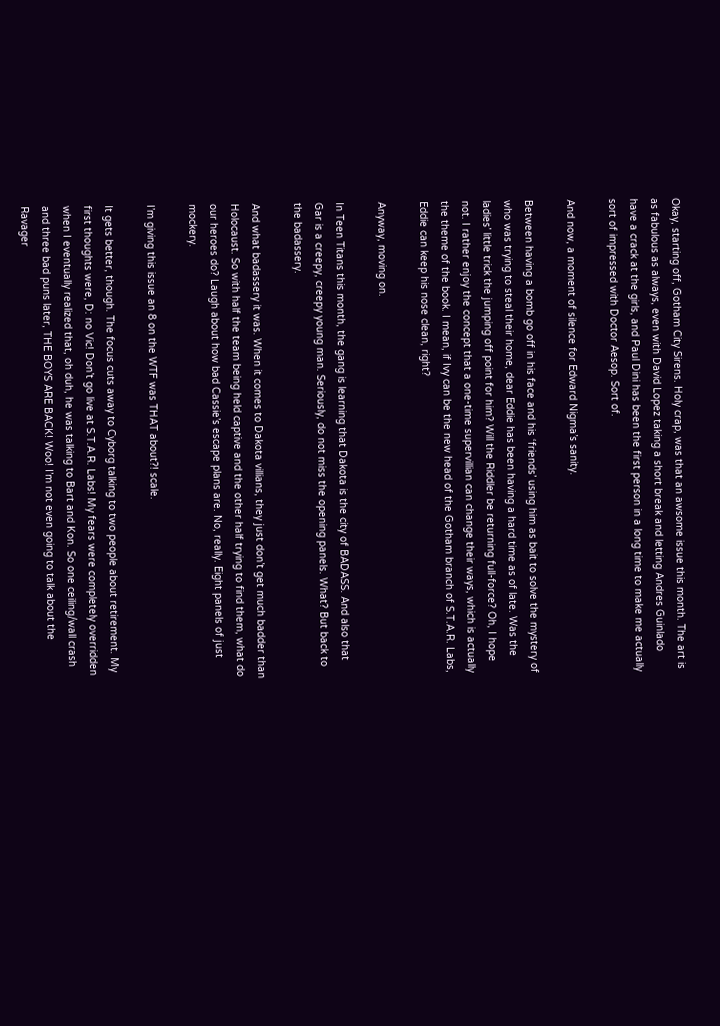Okay, starting off, Gotham City Sirens. Holy crap, was that an awsome issue this month. The art is as fabulous as always, even with David Lopez taking a short break and letting Andres Guinlado have a crack at the girls, and Paul Dini has been the first person in a long time to make me actually sort of impressed with Doctor Aesop. Sort of.

And now, a moment of silence for Edward Nigma’s sanity.

Between having a bomb go off in his face and his ‘friends’ using him as bait to solve the mystery of who was trying to steal their home, dear Eddie has been having a hard time as of late. Was the ladies’ little trick the jumping off point for him? Will the Riddler be returning full-force? Oh, I hope not. I rather enjoy the concept that a one-time supervillian can change their ways, which is actually the theme of the book. I mean, if Ivy can be the new head of the Gotham branch of S.T.A.R. Labs, Eddie can keep his nose clean, right?

Anyway, moving on.

In Teen Titans this month, the gang is learning that Dakota is the city of BADASS. And also that Gar is a creepy, creepy young man. Seriously, do not miss the opening panels. What? But back to the badassery.

And what badassery it was. When it comes to Dakota villians, they just don’t get much badder than Holocaust. So with half the team being held captive and the other half trying to find them, what do our heroes do? Laugh about how bad Cassie’s escape plans are. No, really. Eight panels of just mockery.

I’m giving this issue an 8 on the WTF was THAT about?! scale.

It gets better, though. The focus cuts away to Cyborg talking to two people about retirement. My first thoughts were, D: no Vic! Don’t go live at S.T.A.R. Labs! My fears were completely overridden when I eventually realized that, oh duh, he was talking to Bart and Kon. So one ceiling/wall crash and three bad puns later, THE BOYS ARE BACK! Woo! I’m not even going to talk about the Ravager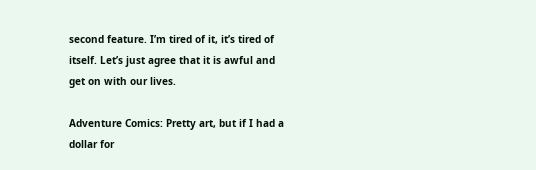second feature. I’m tired of it, it’s tired of itself. Let’s just agree that it is awful and get on with our lives.

Adventure Comics: Pretty art, but if I had a dollar for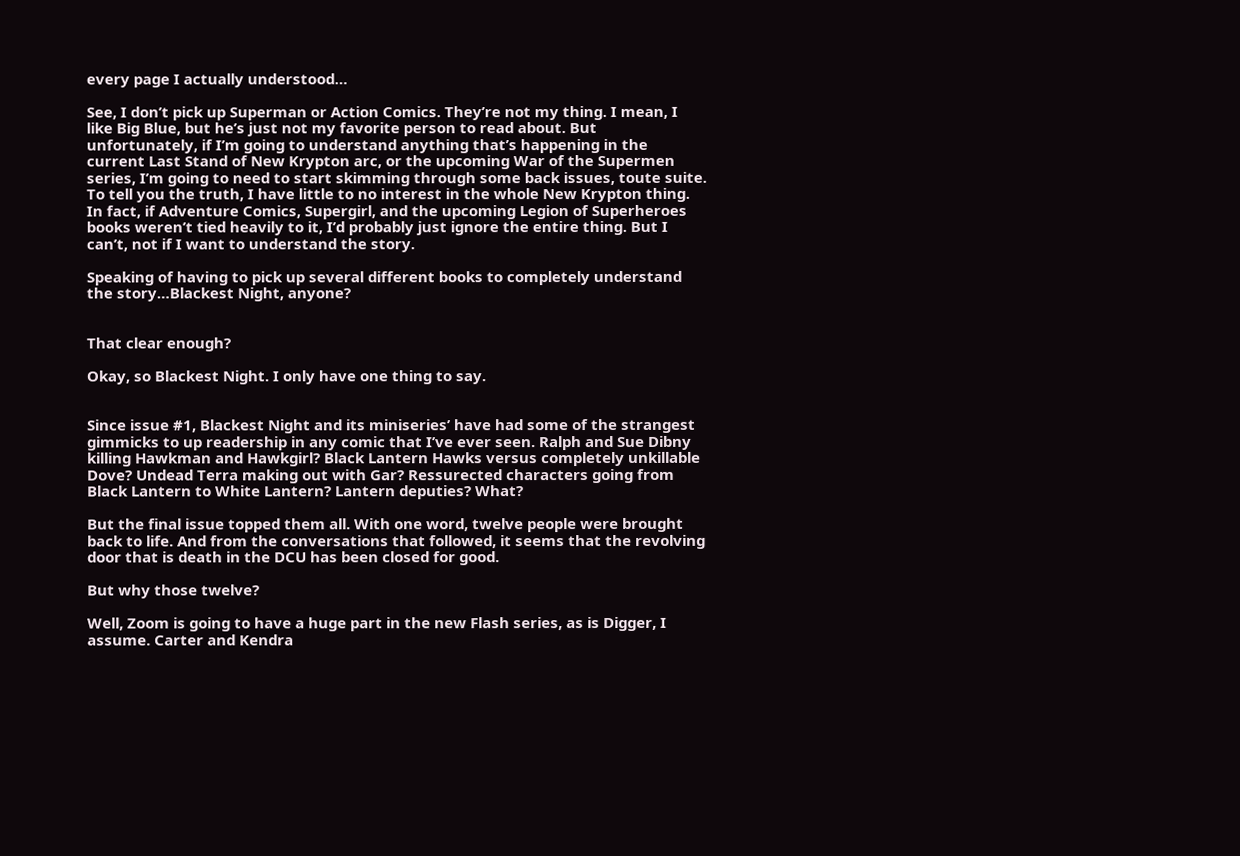every page I actually understood…

See, I don’t pick up Superman or Action Comics. They’re not my thing. I mean, I like Big Blue, but he’s just not my favorite person to read about. But unfortunately, if I’m going to understand anything that’s happening in the current Last Stand of New Krypton arc, or the upcoming War of the Supermen series, I’m going to need to start skimming through some back issues, toute suite. To tell you the truth, I have little to no interest in the whole New Krypton thing. In fact, if Adventure Comics, Supergirl, and the upcoming Legion of Superheroes books weren’t tied heavily to it, I’d probably just ignore the entire thing. But I can’t, not if I want to understand the story.

Speaking of having to pick up several different books to completely understand the story…Blackest Night, anyone?


That clear enough?

Okay, so Blackest Night. I only have one thing to say.


Since issue #1, Blackest Night and its miniseries’ have had some of the strangest gimmicks to up readership in any comic that I’ve ever seen. Ralph and Sue Dibny killing Hawkman and Hawkgirl? Black Lantern Hawks versus completely unkillable Dove? Undead Terra making out with Gar? Ressurected characters going from Black Lantern to White Lantern? Lantern deputies? What?

But the final issue topped them all. With one word, twelve people were brought back to life. And from the conversations that followed, it seems that the revolving door that is death in the DCU has been closed for good.

But why those twelve?

Well, Zoom is going to have a huge part in the new Flash series, as is Digger, I assume. Carter and Kendra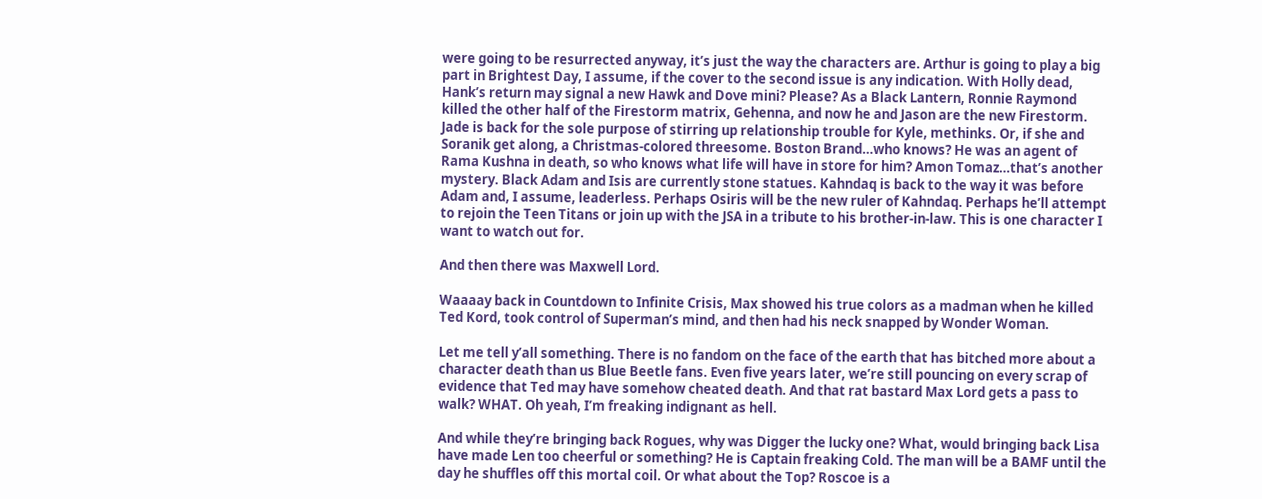were going to be resurrected anyway, it’s just the way the characters are. Arthur is going to play a big part in Brightest Day, I assume, if the cover to the second issue is any indication. With Holly dead, Hank’s return may signal a new Hawk and Dove mini? Please? As a Black Lantern, Ronnie Raymond killed the other half of the Firestorm matrix, Gehenna, and now he and Jason are the new Firestorm. Jade is back for the sole purpose of stirring up relationship trouble for Kyle, methinks. Or, if she and Soranik get along, a Christmas-colored threesome. Boston Brand…who knows? He was an agent of Rama Kushna in death, so who knows what life will have in store for him? Amon Tomaz…that’s another mystery. Black Adam and Isis are currently stone statues. Kahndaq is back to the way it was before Adam and, I assume, leaderless. Perhaps Osiris will be the new ruler of Kahndaq. Perhaps he’ll attempt to rejoin the Teen Titans or join up with the JSA in a tribute to his brother-in-law. This is one character I want to watch out for.

And then there was Maxwell Lord.

Waaaay back in Countdown to Infinite Crisis, Max showed his true colors as a madman when he killed Ted Kord, took control of Superman’s mind, and then had his neck snapped by Wonder Woman.

Let me tell y’all something. There is no fandom on the face of the earth that has bitched more about a character death than us Blue Beetle fans. Even five years later, we’re still pouncing on every scrap of evidence that Ted may have somehow cheated death. And that rat bastard Max Lord gets a pass to walk? WHAT. Oh yeah, I’m freaking indignant as hell.

And while they’re bringing back Rogues, why was Digger the lucky one? What, would bringing back Lisa have made Len too cheerful or something? He is Captain freaking Cold. The man will be a BAMF until the day he shuffles off this mortal coil. Or what about the Top? Roscoe is a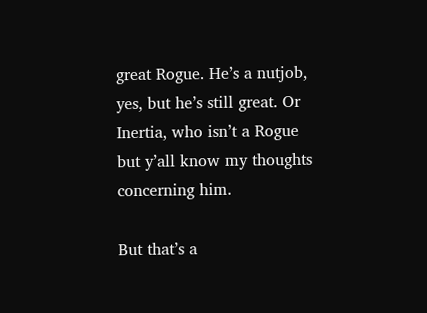great Rogue. He’s a nutjob, yes, but he’s still great. Or Inertia, who isn’t a Rogue but y’all know my thoughts concerning him.

But that’s a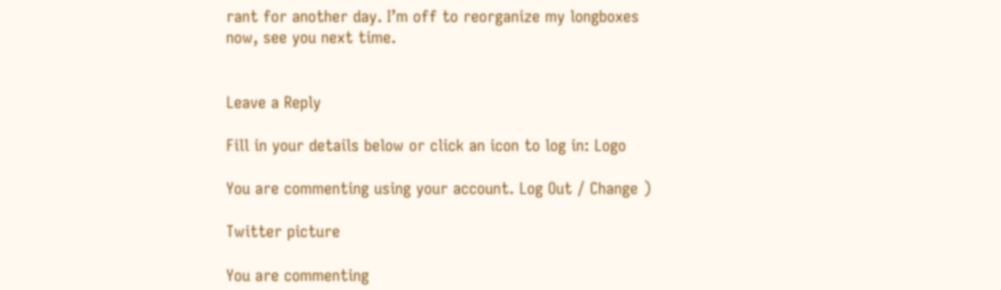rant for another day. I’m off to reorganize my longboxes now, see you next time.


Leave a Reply

Fill in your details below or click an icon to log in: Logo

You are commenting using your account. Log Out / Change )

Twitter picture

You are commenting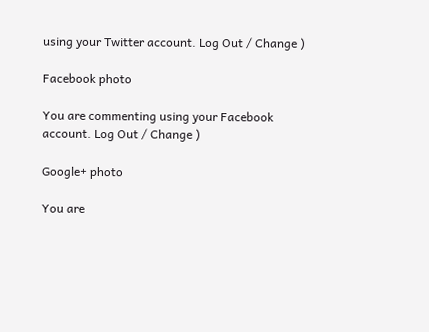using your Twitter account. Log Out / Change )

Facebook photo

You are commenting using your Facebook account. Log Out / Change )

Google+ photo

You are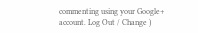commenting using your Google+ account. Log Out / Change )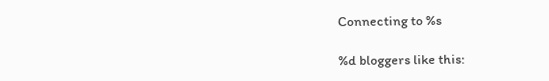Connecting to %s

%d bloggers like this: